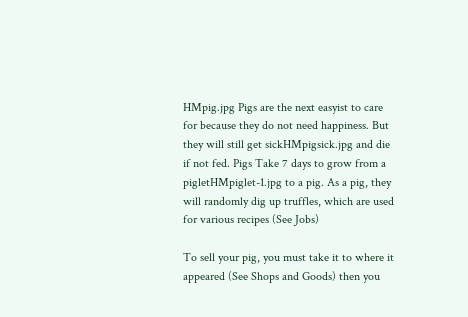HMpig.jpg Pigs are the next easyist to care for because they do not need happiness. But they will still get sickHMpigsick.jpg and die if not fed. Pigs Take 7 days to grow from a pigletHMpiglet-1.jpg to a pig. As a pig, they will randomly dig up truffles, which are used for various recipes (See Jobs)

To sell your pig, you must take it to where it appeared (See Shops and Goods) then you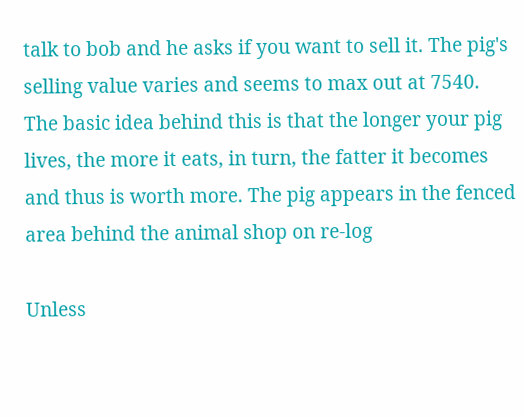talk to bob and he asks if you want to sell it. The pig's selling value varies and seems to max out at 7540. The basic idea behind this is that the longer your pig lives, the more it eats, in turn, the fatter it becomes and thus is worth more. The pig appears in the fenced area behind the animal shop on re-log

Unless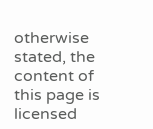otherwise stated, the content of this page is licensed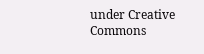under Creative Commons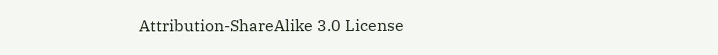Attribution-ShareAlike 3.0 License